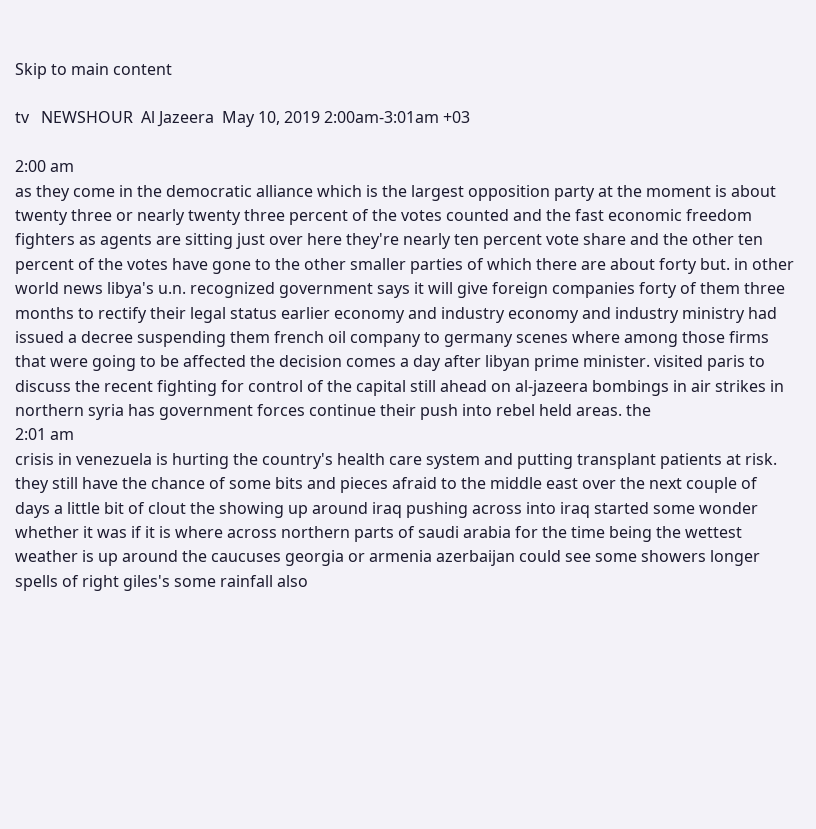Skip to main content

tv   NEWSHOUR  Al Jazeera  May 10, 2019 2:00am-3:01am +03

2:00 am
as they come in the democratic alliance which is the largest opposition party at the moment is about twenty three or nearly twenty three percent of the votes counted and the fast economic freedom fighters as agents are sitting just over here they're nearly ten percent vote share and the other ten percent of the votes have gone to the other smaller parties of which there are about forty but. in other world news libya's u.n. recognized government says it will give foreign companies forty of them three months to rectify their legal status earlier economy and industry economy and industry ministry had issued a decree suspending them french oil company to germany scenes where among those firms that were going to be affected the decision comes a day after libyan prime minister. visited paris to discuss the recent fighting for control of the capital still ahead on al-jazeera bombings in air strikes in northern syria has government forces continue their push into rebel held areas. the
2:01 am
crisis in venezuela is hurting the country's health care system and putting transplant patients at risk. they still have the chance of some bits and pieces afraid to the middle east over the next couple of days a little bit of clout the showing up around iraq pushing across into iraq started some wonder whether it was if it is where across northern parts of saudi arabia for the time being the wettest weather is up around the caucuses georgia or armenia azerbaijan could see some showers longer spells of right giles's some rainfall also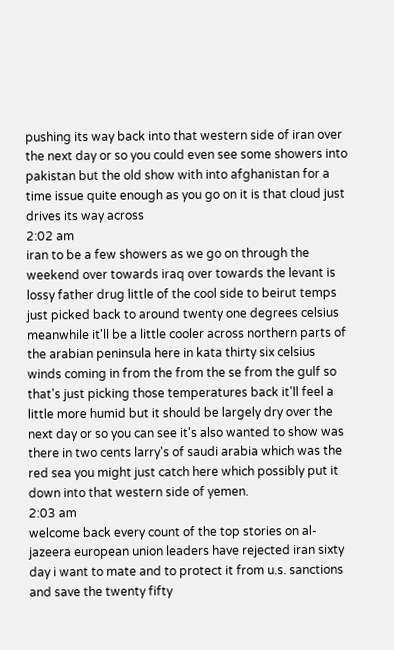pushing its way back into that western side of iran over the next day or so you could even see some showers into pakistan but the old show with into afghanistan for a time issue quite enough as you go on it is that cloud just drives its way across
2:02 am
iran to be a few showers as we go on through the weekend over towards iraq over towards the levant is lossy father drug little of the cool side to beirut temps just picked back to around twenty one degrees celsius meanwhile it'll be a little cooler across northern parts of the arabian peninsula here in kata thirty six celsius winds coming in from the from the se from the gulf so that's just picking those temperatures back it'll feel a little more humid but it should be largely dry over the next day or so you can see it's also wanted to show was there in two cents larry's of saudi arabia which was the red sea you might just catch here which possibly put it down into that western side of yemen.
2:03 am
welcome back every count of the top stories on al-jazeera european union leaders have rejected iran sixty day i want to mate and to protect it from u.s. sanctions and save the twenty fifty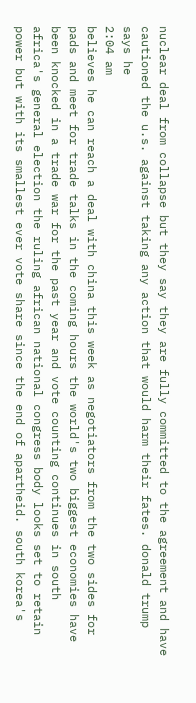nuclear deal from collapse but they say they are fully committed to the agreement and have cautioned the u.s. against taking any action that would harm their fates. donald trump says he
2:04 am
believes he can reach a deal with china this week as negotiators from the two sides for pads and meet for trade talks in the coming hours the world's two biggest economies have been knocked in a trade war for the past year and vote counting continues in south africa's general election the ruling african national congress body looks set to retain power but with its smallest ever vote share since the end of apartheid. south korea's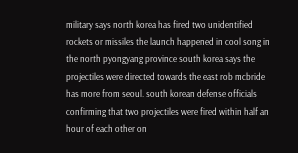military says north korea has fired two unidentified rockets or missiles the launch happened in cool song in the north pyongyang province south korea says the projectiles were directed towards the east rob mcbride has more from seoul. south korean defense officials confirming that two projectiles were fired within half an hour of each other on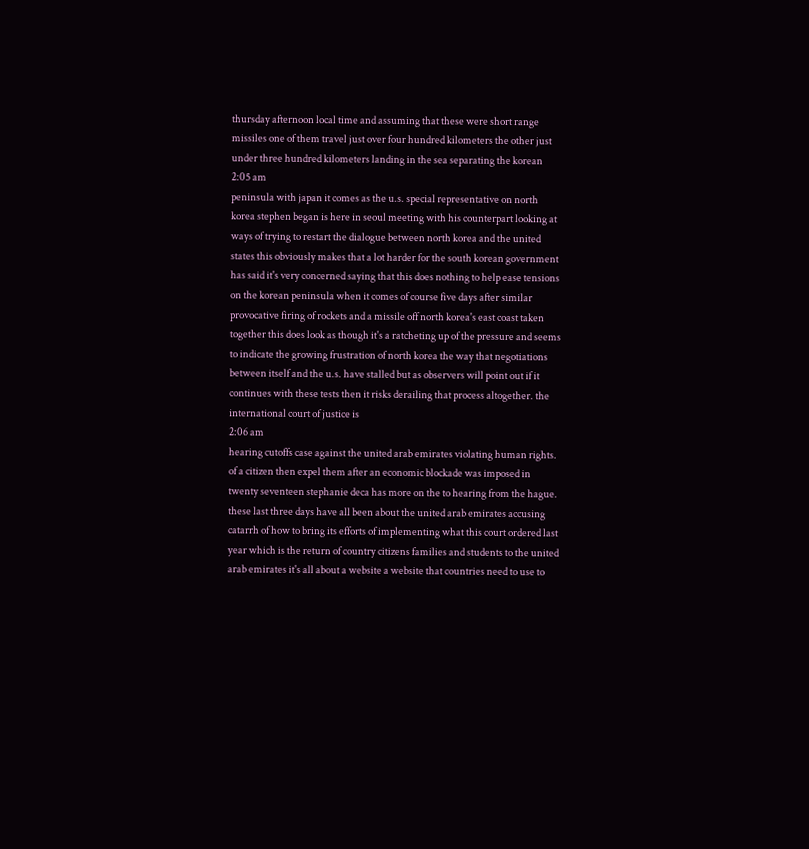thursday afternoon local time and assuming that these were short range missiles one of them travel just over four hundred kilometers the other just under three hundred kilometers landing in the sea separating the korean
2:05 am
peninsula with japan it comes as the u.s. special representative on north korea stephen began is here in seoul meeting with his counterpart looking at ways of trying to restart the dialogue between north korea and the united states this obviously makes that a lot harder for the south korean government has said it's very concerned saying that this does nothing to help ease tensions on the korean peninsula when it comes of course five days after similar provocative firing of rockets and a missile off north korea's east coast taken together this does look as though it's a ratcheting up of the pressure and seems to indicate the growing frustration of north korea the way that negotiations between itself and the u.s. have stalled but as observers will point out if it continues with these tests then it risks derailing that process altogether. the international court of justice is
2:06 am
hearing cutoffs case against the united arab emirates violating human rights. of a citizen then expel them after an economic blockade was imposed in twenty seventeen stephanie deca has more on the to hearing from the hague. these last three days have all been about the united arab emirates accusing catarrh of how to bring its efforts of implementing what this court ordered last year which is the return of country citizens families and students to the united arab emirates it's all about a website a website that countries need to use to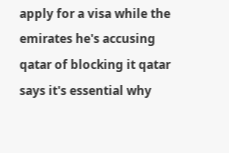apply for a visa while the emirates he's accusing qatar of blocking it qatar says it's essential why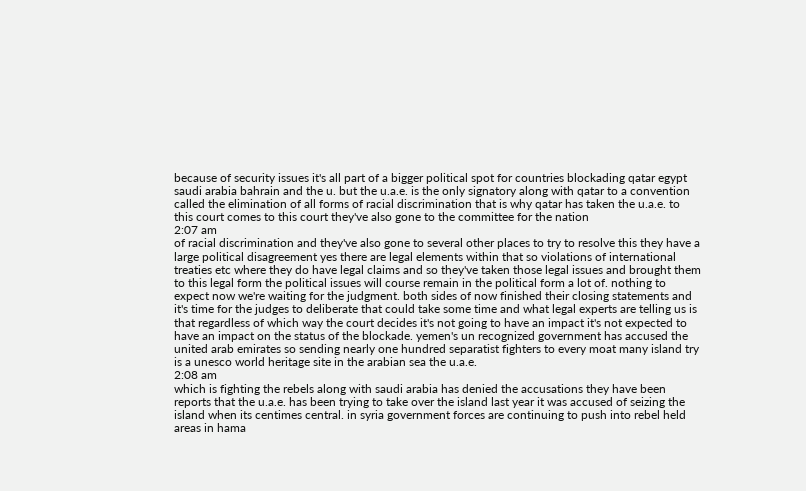because of security issues it's all part of a bigger political spot for countries blockading qatar egypt saudi arabia bahrain and the u. but the u.a.e. is the only signatory along with qatar to a convention called the elimination of all forms of racial discrimination that is why qatar has taken the u.a.e. to this court comes to this court they've also gone to the committee for the nation
2:07 am
of racial discrimination and they've also gone to several other places to try to resolve this they have a large political disagreement yes there are legal elements within that so violations of international treaties etc where they do have legal claims and so they've taken those legal issues and brought them to this legal form the political issues will course remain in the political form a lot of. nothing to expect now we're waiting for the judgment. both sides of now finished their closing statements and it's time for the judges to deliberate that could take some time and what legal experts are telling us is that regardless of which way the court decides it's not going to have an impact it's not expected to have an impact on the status of the blockade. yemen's un recognized government has accused the united arab emirates so sending nearly one hundred separatist fighters to every moat many island try is a unesco world heritage site in the arabian sea the u.a.e.
2:08 am
which is fighting the rebels along with saudi arabia has denied the accusations they have been reports that the u.a.e. has been trying to take over the island last year it was accused of seizing the island when its centimes central. in syria government forces are continuing to push into rebel held areas in hama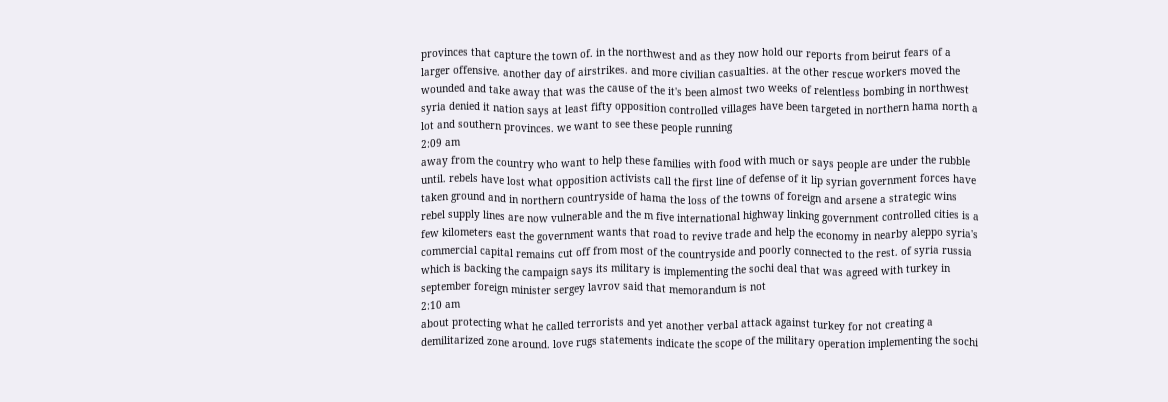provinces that capture the town of. in the northwest and as they now hold our reports from beirut fears of a larger offensive. another day of airstrikes. and more civilian casualties. at the other rescue workers moved the wounded and take away that was the cause of the it's been almost two weeks of relentless bombing in northwest syria denied it nation says at least fifty opposition controlled villages have been targeted in northern hama north a lot and southern provinces. we want to see these people running
2:09 am
away from the country who want to help these families with food with much or says people are under the rubble until. rebels have lost what opposition activists call the first line of defense of it lip syrian government forces have taken ground and in northern countryside of hama the loss of the towns of foreign and arsene a strategic wins rebel supply lines are now vulnerable and the m five international highway linking government controlled cities is a few kilometers east the government wants that road to revive trade and help the economy in nearby aleppo syria's commercial capital remains cut off from most of the countryside and poorly connected to the rest. of syria russia which is backing the campaign says its military is implementing the sochi deal that was agreed with turkey in september foreign minister sergey lavrov said that memorandum is not
2:10 am
about protecting what he called terrorists and yet another verbal attack against turkey for not creating a demilitarized zone around. love rugs statements indicate the scope of the military operation implementing the sochi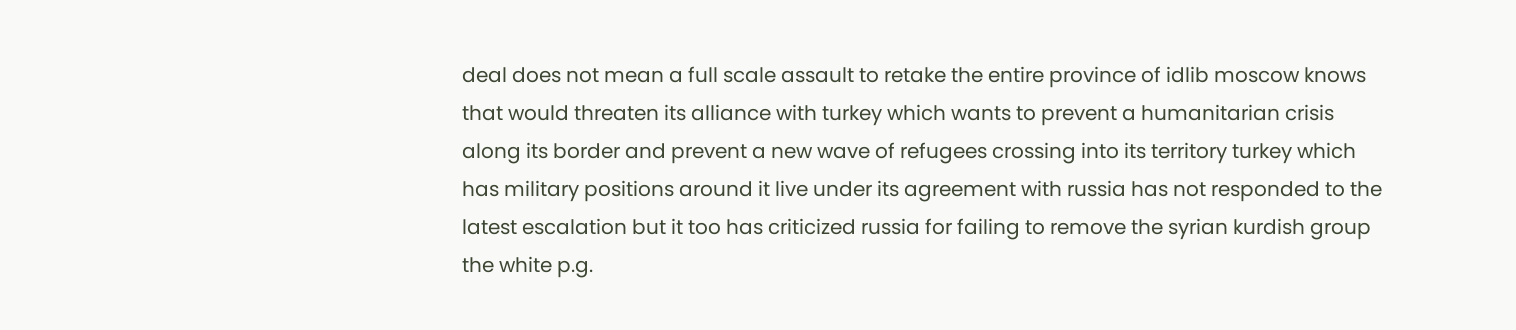deal does not mean a full scale assault to retake the entire province of idlib moscow knows that would threaten its alliance with turkey which wants to prevent a humanitarian crisis along its border and prevent a new wave of refugees crossing into its territory turkey which has military positions around it live under its agreement with russia has not responded to the latest escalation but it too has criticized russia for failing to remove the syrian kurdish group the white p.g.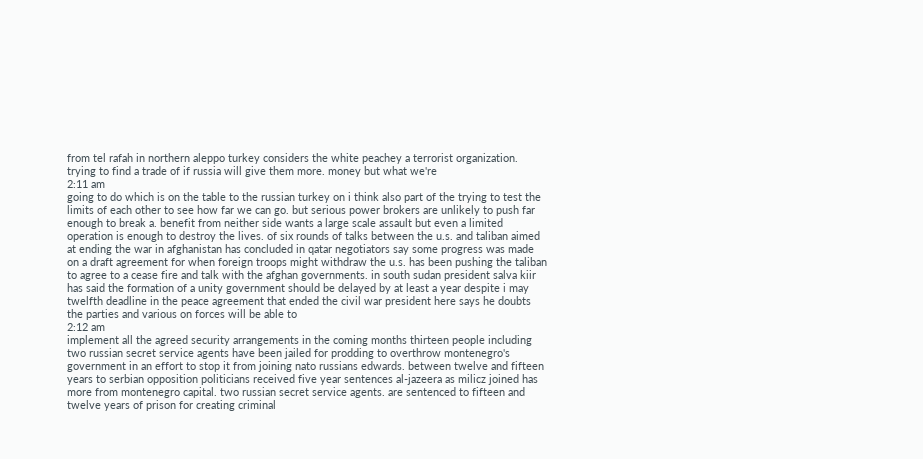from tel rafah in northern aleppo turkey considers the white peachey a terrorist organization. trying to find a trade of if russia will give them more. money but what we're
2:11 am
going to do which is on the table to the russian turkey on i think also part of the trying to test the limits of each other to see how far we can go. but serious power brokers are unlikely to push far enough to break a. benefit from neither side wants a large scale assault but even a limited operation is enough to destroy the lives. of six rounds of talks between the u.s. and taliban aimed at ending the war in afghanistan has concluded in qatar negotiators say some progress was made on a draft agreement for when foreign troops might withdraw the u.s. has been pushing the taliban to agree to a cease fire and talk with the afghan governments. in south sudan president salva kiir has said the formation of a unity government should be delayed by at least a year despite i may twelfth deadline in the peace agreement that ended the civil war president here says he doubts the parties and various on forces will be able to
2:12 am
implement all the agreed security arrangements in the coming months thirteen people including two russian secret service agents have been jailed for prodding to overthrow montenegro's government in an effort to stop it from joining nato russians edwards. between twelve and fifteen years to serbian opposition politicians received five year sentences al-jazeera as milicz joined has more from montenegro capital. two russian secret service agents. are sentenced to fifteen and twelve years of prison for creating criminal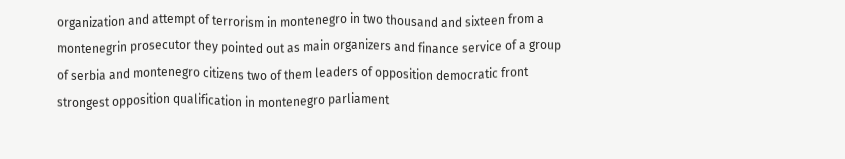organization and attempt of terrorism in montenegro in two thousand and sixteen from a montenegrin prosecutor they pointed out as main organizers and finance service of a group of serbia and montenegro citizens two of them leaders of opposition democratic front strongest opposition qualification in montenegro parliament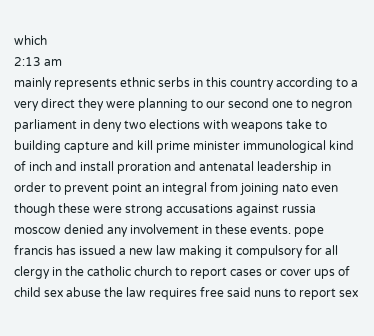which
2:13 am
mainly represents ethnic serbs in this country according to a very direct they were planning to our second one to negron parliament in deny two elections with weapons take to building capture and kill prime minister immunological kind of inch and install proration and antenatal leadership in order to prevent point an integral from joining nato even though these were strong accusations against russia moscow denied any involvement in these events. pope francis has issued a new law making it compulsory for all clergy in the catholic church to report cases or cover ups of child sex abuse the law requires free said nuns to report sex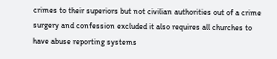crimes to their superiors but not civilian authorities out of a crime surgery and confession excluded it also requires all churches to have abuse reporting systems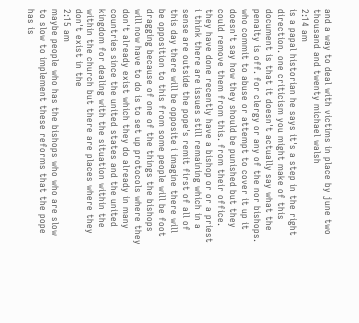and a way to deal with victims in place by june two thousand and twenty michael walsh
2:14 am
is a papal historian he says it's a step in the right direction. one criticism you might make of this document is that it doesn't actually say what the penalty is off. for clergy or any of the nor bishops. who commit to abuse or attempt to cover it up it doesn't say how they should be punished but they could remove them from this. from their office. they have done recently have a bishop or or a priest i think there are issues still remaining which in a sense are outside the pope's remit first of all of this day there will be opposite i imagine there will be opposition to this from some people will be foot dragging because of one of the things the bishops will now have to do is to set up protocols where they don't already exist which they do already in many countries since the united states and the united kingdom for dealing with the situation within the within the church but there are places where they don't exist in the
2:15 am
maybe people who has the bishops who who are slow to slow to implement these reforms that the pope has is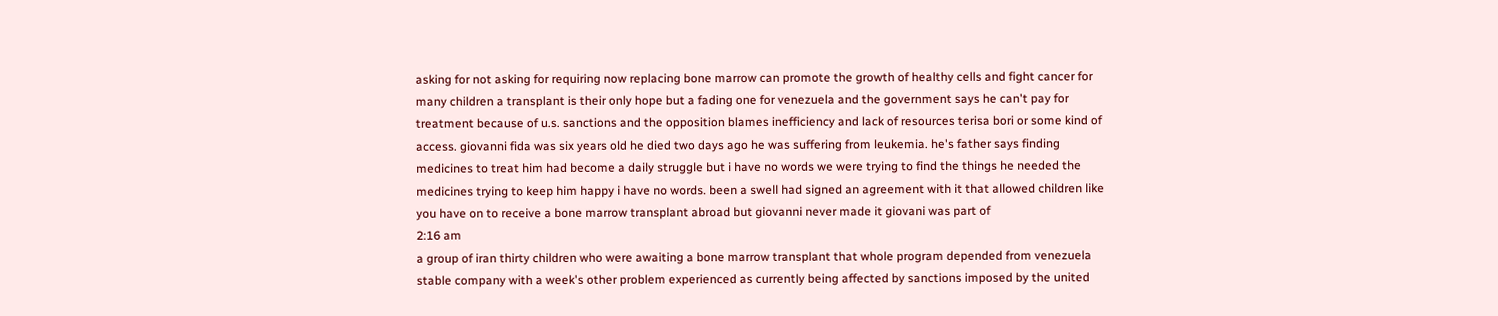asking for not asking for requiring now replacing bone marrow can promote the growth of healthy cells and fight cancer for many children a transplant is their only hope but a fading one for venezuela and the government says he can't pay for treatment because of u.s. sanctions and the opposition blames inefficiency and lack of resources terisa bori or some kind of access. giovanni fida was six years old he died two days ago he was suffering from leukemia. he's father says finding medicines to treat him had become a daily struggle but i have no words we were trying to find the things he needed the medicines trying to keep him happy i have no words. been a swell had signed an agreement with it that allowed children like you have on to receive a bone marrow transplant abroad but giovanni never made it giovani was part of
2:16 am
a group of iran thirty children who were awaiting a bone marrow transplant that whole program depended from venezuela stable company with a week's other problem experienced as currently being affected by sanctions imposed by the united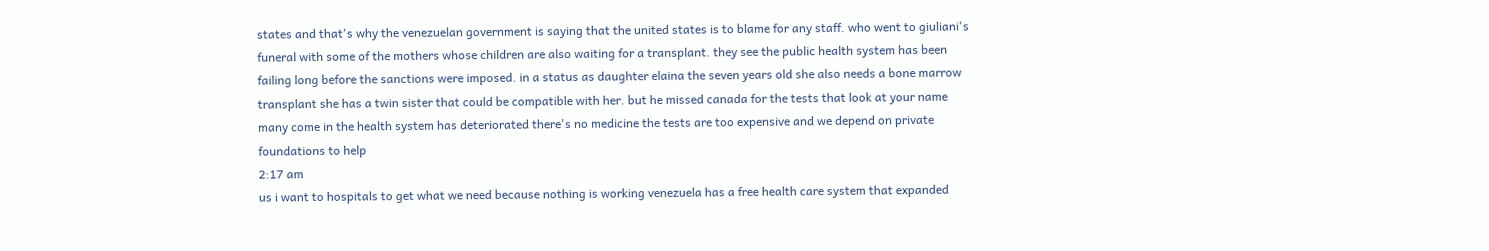states and that's why the venezuelan government is saying that the united states is to blame for any staff. who went to giuliani's funeral with some of the mothers whose children are also waiting for a transplant. they see the public health system has been failing long before the sanctions were imposed. in a status as daughter elaina the seven years old she also needs a bone marrow transplant she has a twin sister that could be compatible with her. but he missed canada for the tests that look at your name many come in the health system has deteriorated there's no medicine the tests are too expensive and we depend on private foundations to help
2:17 am
us i want to hospitals to get what we need because nothing is working venezuela has a free health care system that expanded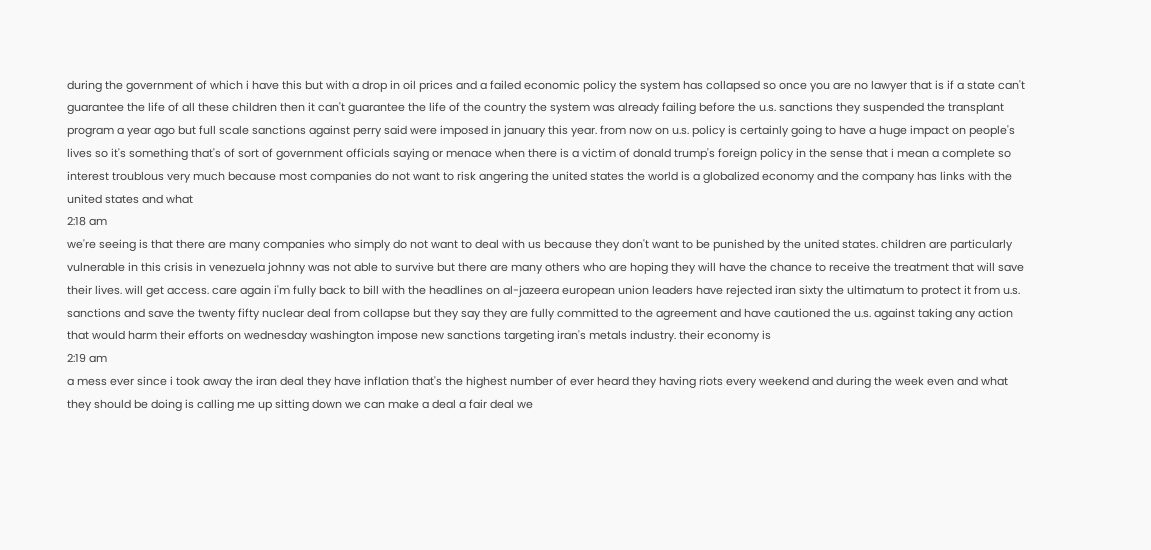during the government of which i have this but with a drop in oil prices and a failed economic policy the system has collapsed so once you are no lawyer that is if a state can't guarantee the life of all these children then it can't guarantee the life of the country the system was already failing before the u.s. sanctions they suspended the transplant program a year ago but full scale sanctions against perry said were imposed in january this year. from now on u.s. policy is certainly going to have a huge impact on people's lives so it's something that's of sort of government officials saying or menace when there is a victim of donald trump's foreign policy in the sense that i mean a complete so interest troublous very much because most companies do not want to risk angering the united states the world is a globalized economy and the company has links with the united states and what
2:18 am
we're seeing is that there are many companies who simply do not want to deal with us because they don't want to be punished by the united states. children are particularly vulnerable in this crisis in venezuela johnny was not able to survive but there are many others who are hoping they will have the chance to receive the treatment that will save their lives. will get access. care again i'm fully back to bill with the headlines on al-jazeera european union leaders have rejected iran sixty the ultimatum to protect it from u.s. sanctions and save the twenty fifty nuclear deal from collapse but they say they are fully committed to the agreement and have cautioned the u.s. against taking any action that would harm their efforts on wednesday washington impose new sanctions targeting iran's metals industry. their economy is
2:19 am
a mess ever since i took away the iran deal they have inflation that's the highest number of ever heard they having riots every weekend and during the week even and what they should be doing is calling me up sitting down we can make a deal a fair deal we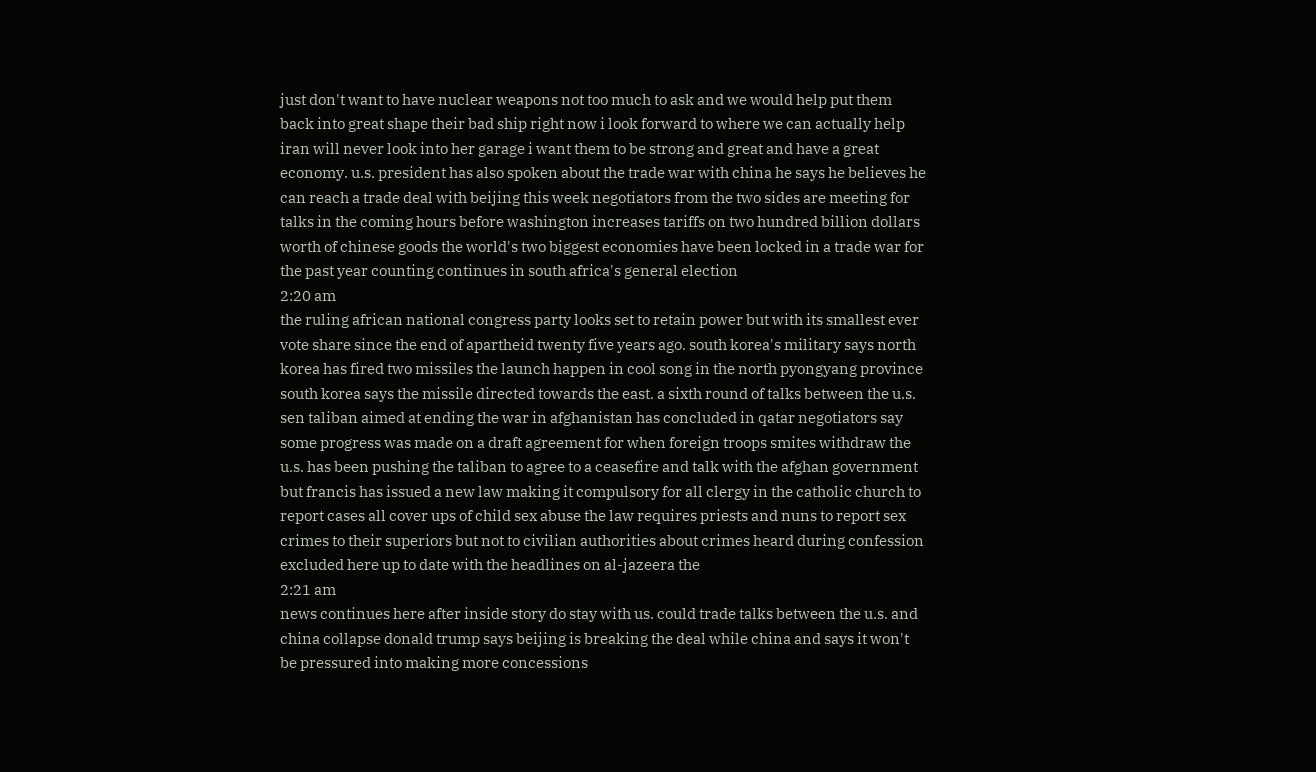just don't want to have nuclear weapons not too much to ask and we would help put them back into great shape their bad ship right now i look forward to where we can actually help iran will never look into her garage i want them to be strong and great and have a great economy. u.s. president has also spoken about the trade war with china he says he believes he can reach a trade deal with beijing this week negotiators from the two sides are meeting for talks in the coming hours before washington increases tariffs on two hundred billion dollars worth of chinese goods the world's two biggest economies have been locked in a trade war for the past year counting continues in south africa's general election
2:20 am
the ruling african national congress party looks set to retain power but with its smallest ever vote share since the end of apartheid twenty five years ago. south korea's military says north korea has fired two missiles the launch happen in cool song in the north pyongyang province south korea says the missile directed towards the east. a sixth round of talks between the u.s. sen taliban aimed at ending the war in afghanistan has concluded in qatar negotiators say some progress was made on a draft agreement for when foreign troops smites withdraw the u.s. has been pushing the taliban to agree to a ceasefire and talk with the afghan government but francis has issued a new law making it compulsory for all clergy in the catholic church to report cases all cover ups of child sex abuse the law requires priests and nuns to report sex crimes to their superiors but not to civilian authorities about crimes heard during confession excluded here up to date with the headlines on al-jazeera the
2:21 am
news continues here after inside story do stay with us. could trade talks between the u.s. and china collapse donald trump says beijing is breaking the deal while china and says it won't be pressured into making more concessions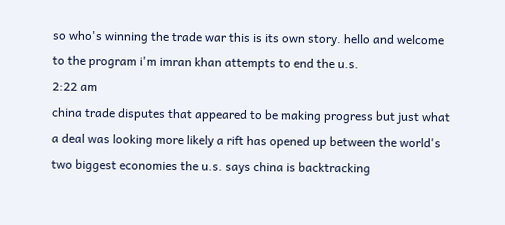so who's winning the trade war this is its own story. hello and welcome to the program i'm imran khan attempts to end the u.s.
2:22 am
china trade disputes that appeared to be making progress but just what a deal was looking more likely a rift has opened up between the world's two biggest economies the u.s. says china is backtracking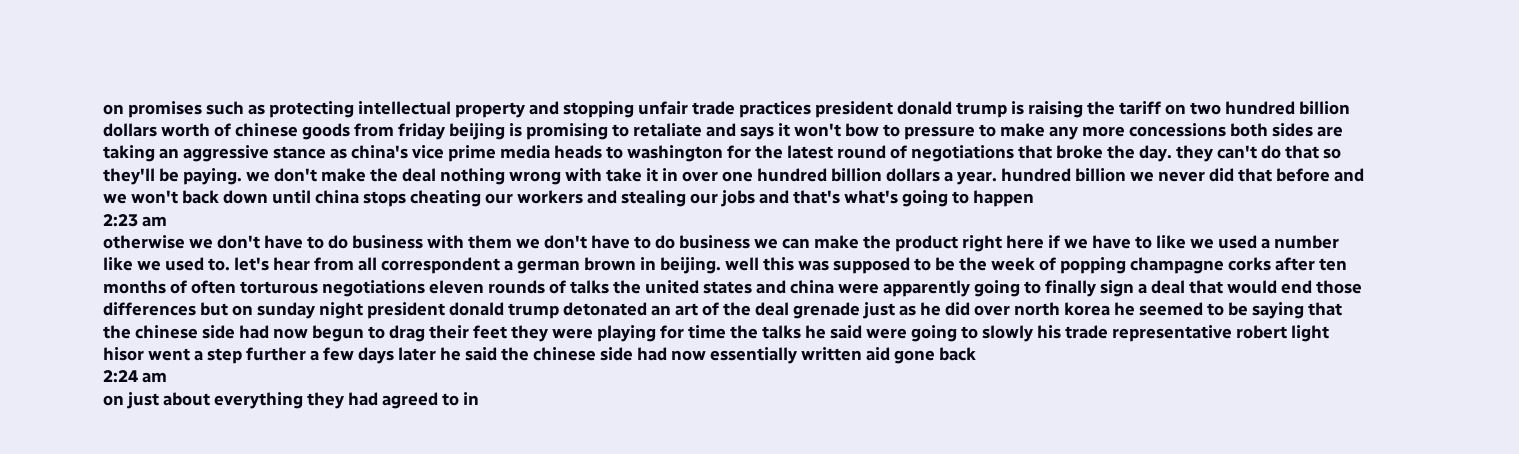on promises such as protecting intellectual property and stopping unfair trade practices president donald trump is raising the tariff on two hundred billion dollars worth of chinese goods from friday beijing is promising to retaliate and says it won't bow to pressure to make any more concessions both sides are taking an aggressive stance as china's vice prime media heads to washington for the latest round of negotiations that broke the day. they can't do that so they'll be paying. we don't make the deal nothing wrong with take it in over one hundred billion dollars a year. hundred billion we never did that before and we won't back down until china stops cheating our workers and stealing our jobs and that's what's going to happen
2:23 am
otherwise we don't have to do business with them we don't have to do business we can make the product right here if we have to like we used a number like we used to. let's hear from all correspondent a german brown in beijing. well this was supposed to be the week of popping champagne corks after ten months of often torturous negotiations eleven rounds of talks the united states and china were apparently going to finally sign a deal that would end those differences but on sunday night president donald trump detonated an art of the deal grenade just as he did over north korea he seemed to be saying that the chinese side had now begun to drag their feet they were playing for time the talks he said were going to slowly his trade representative robert light hisor went a step further a few days later he said the chinese side had now essentially written aid gone back
2:24 am
on just about everything they had agreed to in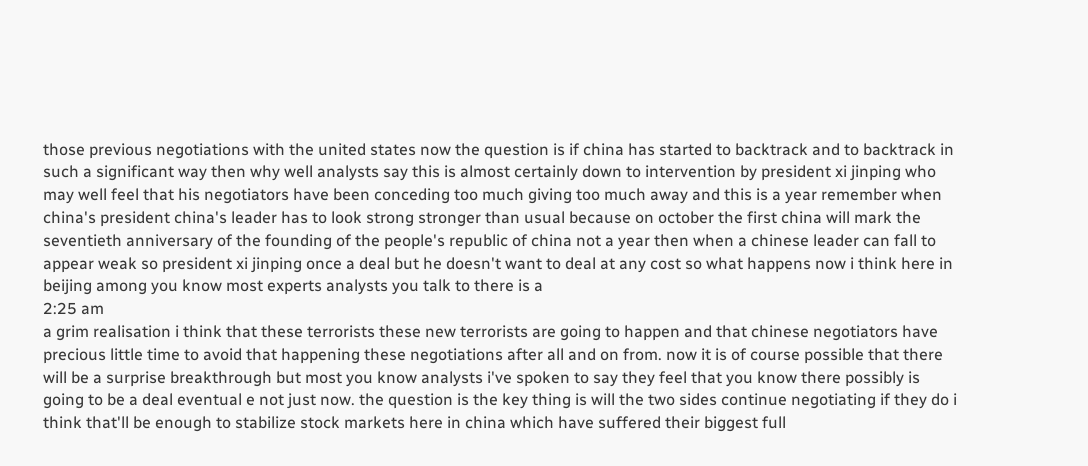those previous negotiations with the united states now the question is if china has started to backtrack and to backtrack in such a significant way then why well analysts say this is almost certainly down to intervention by president xi jinping who may well feel that his negotiators have been conceding too much giving too much away and this is a year remember when china's president china's leader has to look strong stronger than usual because on october the first china will mark the seventieth anniversary of the founding of the people's republic of china not a year then when a chinese leader can fall to appear weak so president xi jinping once a deal but he doesn't want to deal at any cost so what happens now i think here in beijing among you know most experts analysts you talk to there is a
2:25 am
a grim realisation i think that these terrorists these new terrorists are going to happen and that chinese negotiators have precious little time to avoid that happening these negotiations after all and on from. now it is of course possible that there will be a surprise breakthrough but most you know analysts i've spoken to say they feel that you know there possibly is going to be a deal eventual e not just now. the question is the key thing is will the two sides continue negotiating if they do i think that'll be enough to stabilize stock markets here in china which have suffered their biggest full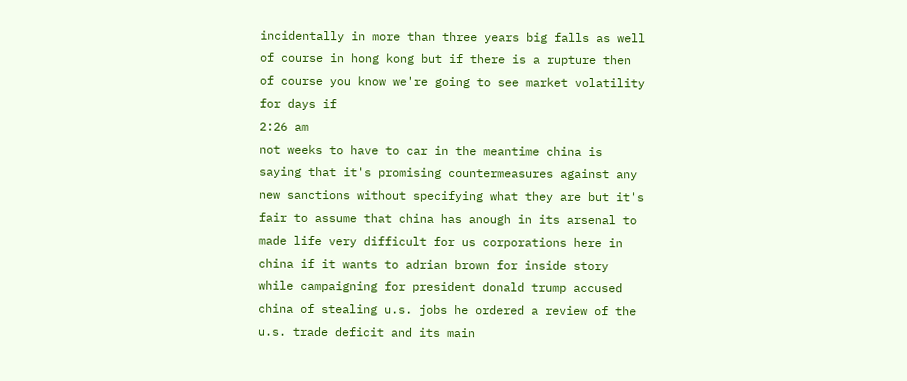incidentally in more than three years big falls as well of course in hong kong but if there is a rupture then of course you know we're going to see market volatility for days if
2:26 am
not weeks to have to car in the meantime china is saying that it's promising countermeasures against any new sanctions without specifying what they are but it's fair to assume that china has anough in its arsenal to made life very difficult for us corporations here in china if it wants to adrian brown for inside story while campaigning for president donald trump accused china of stealing u.s. jobs he ordered a review of the u.s. trade deficit and its main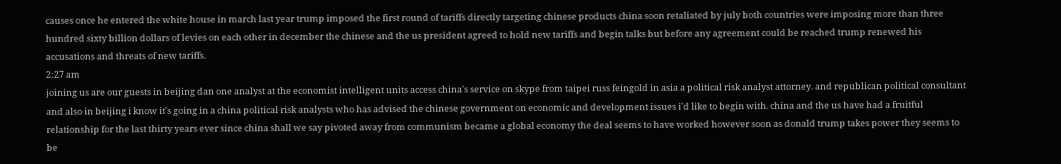causes once he entered the white house in march last year trump imposed the first round of tariffs directly targeting chinese products china soon retaliated by july both countries were imposing more than three hundred sixty billion dollars of levies on each other in december the chinese and the us president agreed to hold new tariffs and begin talks but before any agreement could be reached trump renewed his accusations and threats of new tariffs.
2:27 am
joining us are our guests in beijing dan one analyst at the economist intelligent units access china's service on skype from taipei russ feingold in asia a political risk analyst attorney. and republican political consultant and also in beijing i know it's going in a china political risk analysts who has advised the chinese government on economic and development issues i'd like to begin with. china and the us have had a fruitful relationship for the last thirty years ever since china shall we say pivoted away from communism became a global economy the deal seems to have worked however soon as donald trump takes power they seems to be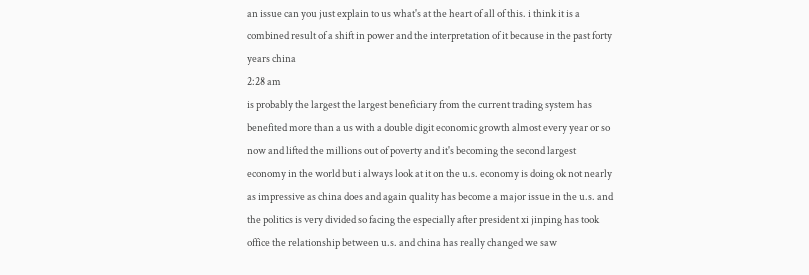an issue can you just explain to us what's at the heart of all of this. i think it is a combined result of a shift in power and the interpretation of it because in the past forty years china
2:28 am
is probably the largest the largest beneficiary from the current trading system has benefited more than a us with a double digit economic growth almost every year or so now and lifted the millions out of poverty and it's becoming the second largest economy in the world but i always look at it on the u.s. economy is doing ok not nearly as impressive as china does and again quality has become a major issue in the u.s. and the politics is very divided so facing the especially after president xi jinping has took office the relationship between u.s. and china has really changed we saw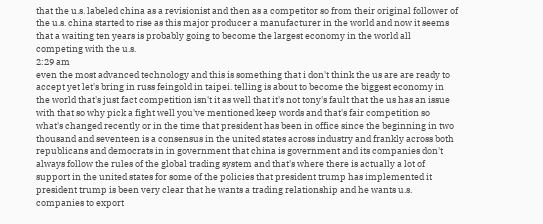that the u.s. labeled china as a revisionist and then as a competitor so from their original follower of the u.s. china started to rise as this major producer a manufacturer in the world and now it seems that a waiting ten years is probably going to become the largest economy in the world all competing with the u.s.
2:29 am
even the most advanced technology and this is something that i don't think the us are are ready to accept yet let's bring in russ feingold in taipei. telling is about to become the biggest economy in the world that's just fact competition isn't it as well that it's not tony's fault that the us has an issue with that so why pick a fight well you've mentioned keep words and that's fair competition so what's changed recently or in the time that president has been in office since the beginning in two thousand and seventeen is a consensus in the united states across industry and frankly across both republicans and democrats in in government that china is government and its companies don't always follow the rules of the global trading system and that's where there is actually a lot of support in the united states for some of the policies that president trump has implemented it president trump is been very clear that he wants a trading relationship and he wants u.s. companies to export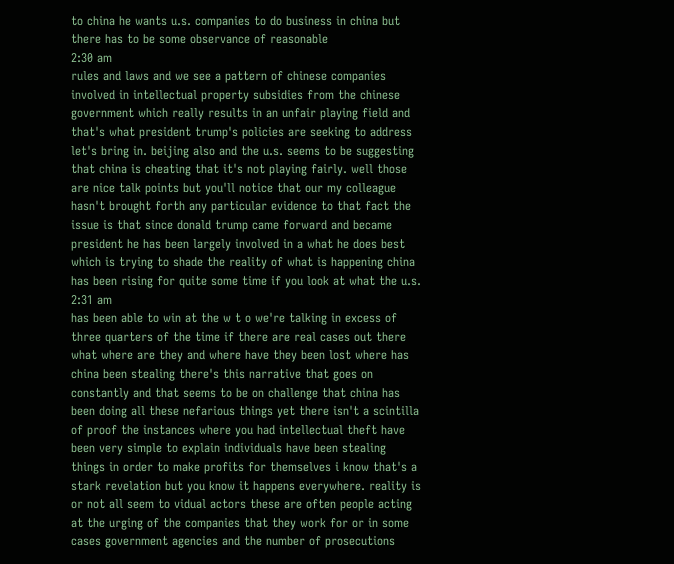to china he wants u.s. companies to do business in china but there has to be some observance of reasonable
2:30 am
rules and laws and we see a pattern of chinese companies involved in intellectual property subsidies from the chinese government which really results in an unfair playing field and that's what president trump's policies are seeking to address let's bring in. beijing also and the u.s. seems to be suggesting that china is cheating that it's not playing fairly. well those are nice talk points but you'll notice that our my colleague hasn't brought forth any particular evidence to that fact the issue is that since donald trump came forward and became president he has been largely involved in a what he does best which is trying to shade the reality of what is happening china has been rising for quite some time if you look at what the u.s.
2:31 am
has been able to win at the w t o we're talking in excess of three quarters of the time if there are real cases out there what where are they and where have they been lost where has china been stealing there's this narrative that goes on constantly and that seems to be on challenge that china has been doing all these nefarious things yet there isn't a scintilla of proof the instances where you had intellectual theft have been very simple to explain individuals have been stealing things in order to make profits for themselves i know that's a stark revelation but you know it happens everywhere. reality is or not all seem to vidual actors these are often people acting at the urging of the companies that they work for or in some cases government agencies and the number of prosecutions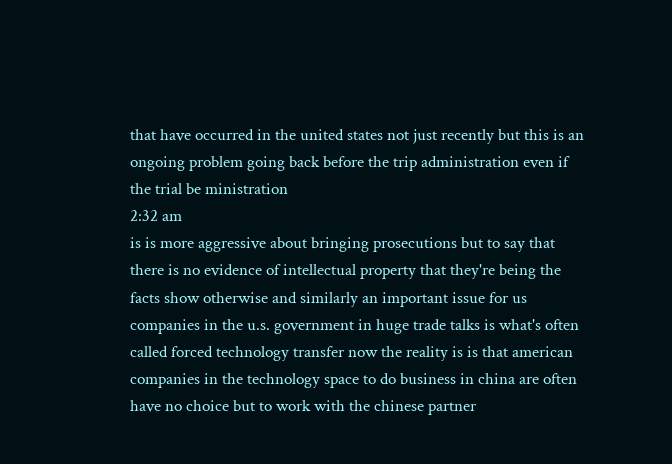that have occurred in the united states not just recently but this is an ongoing problem going back before the trip administration even if the trial be ministration
2:32 am
is is more aggressive about bringing prosecutions but to say that there is no evidence of intellectual property that they're being the facts show otherwise and similarly an important issue for us companies in the u.s. government in huge trade talks is what's often called forced technology transfer now the reality is is that american companies in the technology space to do business in china are often have no choice but to work with the chinese partner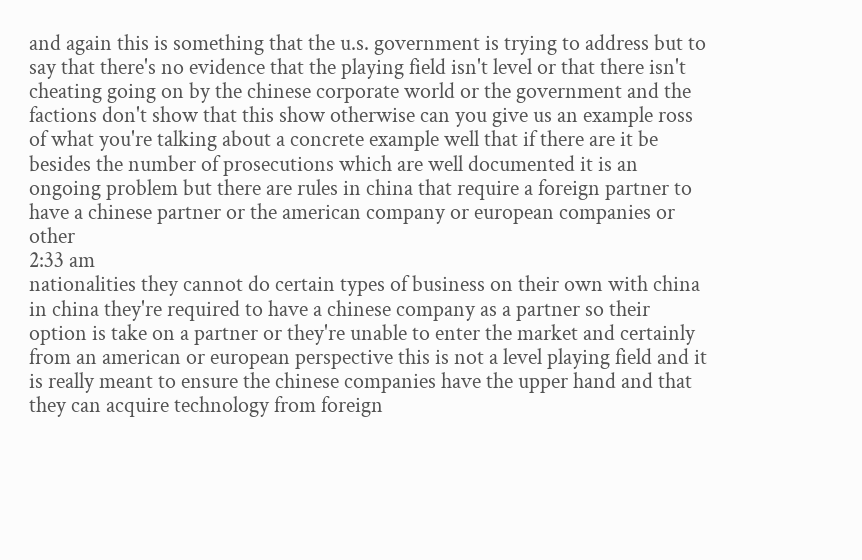and again this is something that the u.s. government is trying to address but to say that there's no evidence that the playing field isn't level or that there isn't cheating going on by the chinese corporate world or the government and the factions don't show that this show otherwise can you give us an example ross of what you're talking about a concrete example well that if there are it be besides the number of prosecutions which are well documented it is an ongoing problem but there are rules in china that require a foreign partner to have a chinese partner or the american company or european companies or other
2:33 am
nationalities they cannot do certain types of business on their own with china in china they're required to have a chinese company as a partner so their option is take on a partner or they're unable to enter the market and certainly from an american or european perspective this is not a level playing field and it is really meant to ensure the chinese companies have the upper hand and that they can acquire technology from foreign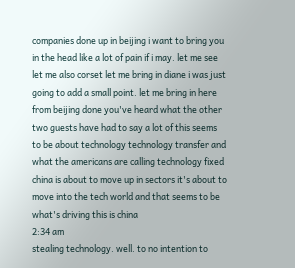companies done up in beijing i want to bring you in the head like a lot of pain if i may. let me see let me also corset let me bring in diane i was just going to add a small point. let me bring in here from beijing done you've heard what the other two guests have had to say a lot of this seems to be about technology technology transfer and what the americans are calling technology fixed china is about to move up in sectors it's about to move into the tech world and that seems to be what's driving this is china
2:34 am
stealing technology. well. to no intention to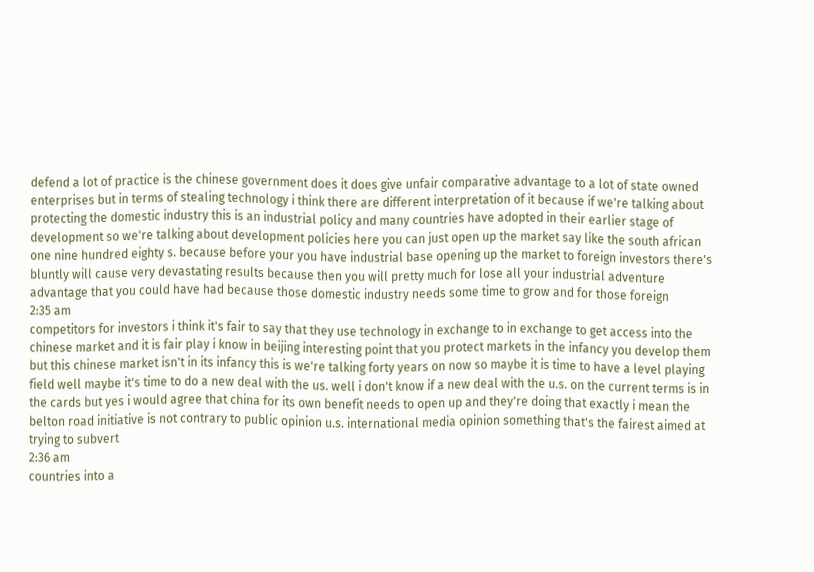defend a lot of practice is the chinese government does it does give unfair comparative advantage to a lot of state owned enterprises but in terms of stealing technology i think there are different interpretation of it because if we're talking about protecting the domestic industry this is an industrial policy and many countries have adopted in their earlier stage of development so we're talking about development policies here you can just open up the market say like the south african one nine hundred eighty s. because before your you have industrial base opening up the market to foreign investors there's bluntly will cause very devastating results because then you will pretty much for lose all your industrial adventure advantage that you could have had because those domestic industry needs some time to grow and for those foreign
2:35 am
competitors for investors i think it's fair to say that they use technology in exchange to in exchange to get access into the chinese market and it is fair play i know in beijing interesting point that you protect markets in the infancy you develop them but this chinese market isn't in its infancy this is we're talking forty years on now so maybe it is time to have a level playing field well maybe it's time to do a new deal with the us. well i don't know if a new deal with the u.s. on the current terms is in the cards but yes i would agree that china for its own benefit needs to open up and they're doing that exactly i mean the belton road initiative is not contrary to public opinion u.s. international media opinion something that's the fairest aimed at trying to subvert
2:36 am
countries into a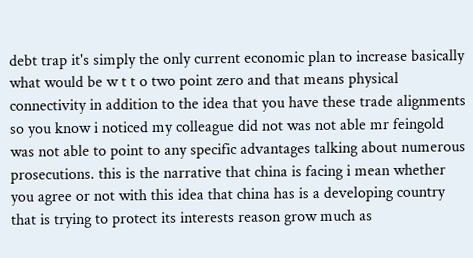debt trap it's simply the only current economic plan to increase basically what would be w t t o two point zero and that means physical connectivity in addition to the idea that you have these trade alignments so you know i noticed my colleague did not was not able mr feingold was not able to point to any specific advantages talking about numerous prosecutions. this is the narrative that china is facing i mean whether you agree or not with this idea that china has is a developing country that is trying to protect its interests reason grow much as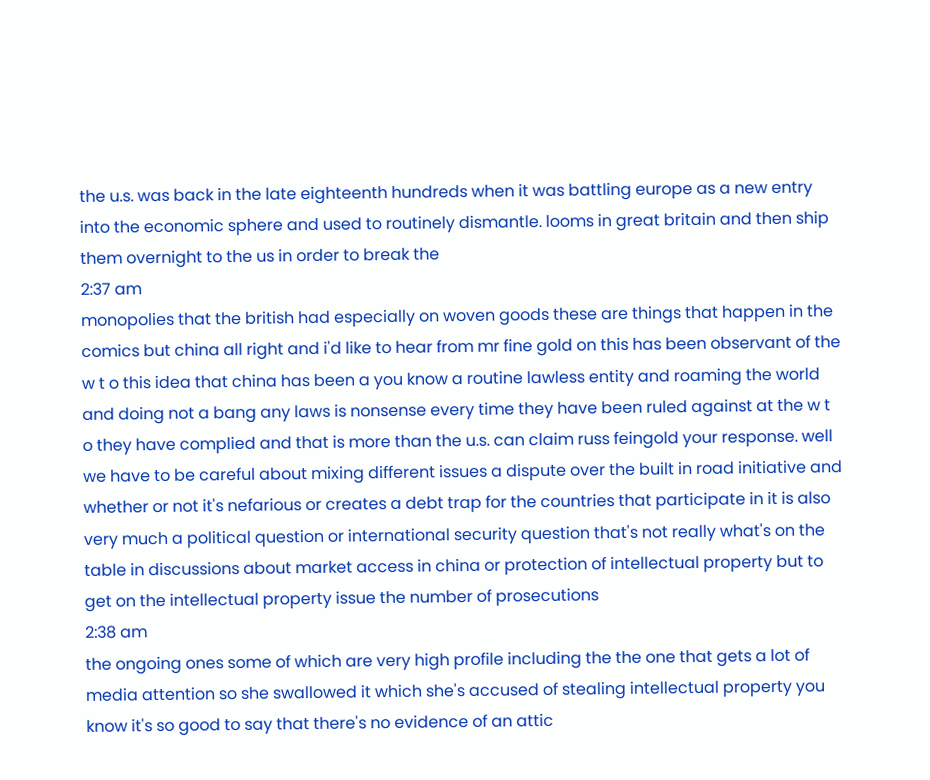the u.s. was back in the late eighteenth hundreds when it was battling europe as a new entry into the economic sphere and used to routinely dismantle. looms in great britain and then ship them overnight to the us in order to break the
2:37 am
monopolies that the british had especially on woven goods these are things that happen in the comics but china all right and i'd like to hear from mr fine gold on this has been observant of the w t o this idea that china has been a you know a routine lawless entity and roaming the world and doing not a bang any laws is nonsense every time they have been ruled against at the w t o they have complied and that is more than the u.s. can claim russ feingold your response. well we have to be careful about mixing different issues a dispute over the built in road initiative and whether or not it's nefarious or creates a debt trap for the countries that participate in it is also very much a political question or international security question that's not really what's on the table in discussions about market access in china or protection of intellectual property but to get on the intellectual property issue the number of prosecutions
2:38 am
the ongoing ones some of which are very high profile including the the one that gets a lot of media attention so she swallowed it which she's accused of stealing intellectual property you know it's so good to say that there's no evidence of an attic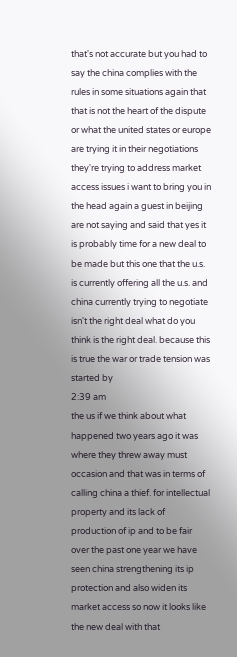that's not accurate but you had to say the china complies with the rules in some situations again that that is not the heart of the dispute or what the united states or europe are trying it in their negotiations they're trying to address market access issues i want to bring you in the head again a guest in beijing are not saying and said that yes it is probably time for a new deal to be made but this one that the u.s. is currently offering all the u.s. and china currently trying to negotiate isn't the right deal what do you think is the right deal. because this is true the war or trade tension was started by
2:39 am
the us if we think about what happened two years ago it was where they threw away must occasion and that was in terms of calling china a thief. for intellectual property and its lack of production of ip and to be fair over the past one year we have seen china strengthening its ip protection and also widen its market access so now it looks like the new deal with that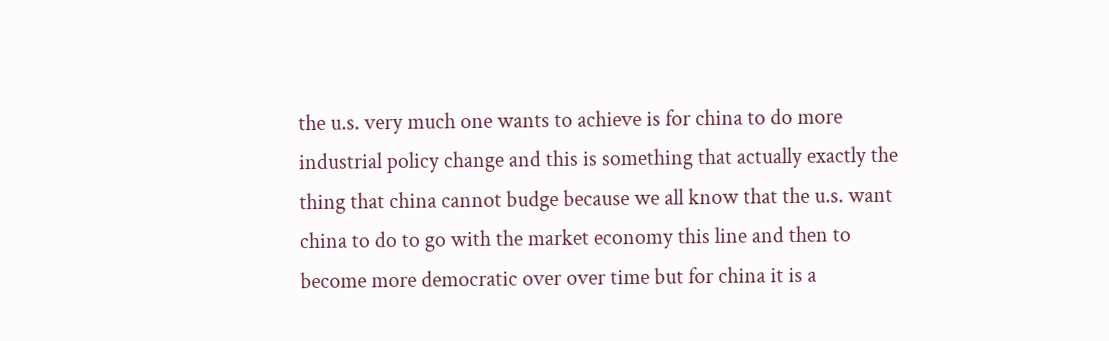the u.s. very much one wants to achieve is for china to do more industrial policy change and this is something that actually exactly the thing that china cannot budge because we all know that the u.s. want china to do to go with the market economy this line and then to become more democratic over over time but for china it is a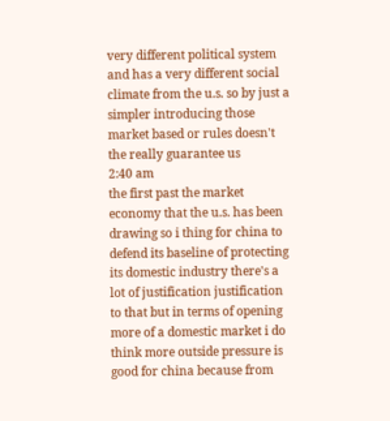very different political system and has a very different social climate from the u.s. so by just a simpler introducing those market based or rules doesn't the really guarantee us
2:40 am
the first past the market economy that the u.s. has been drawing so i thing for china to defend its baseline of protecting its domestic industry there's a lot of justification justification to that but in terms of opening more of a domestic market i do think more outside pressure is good for china because from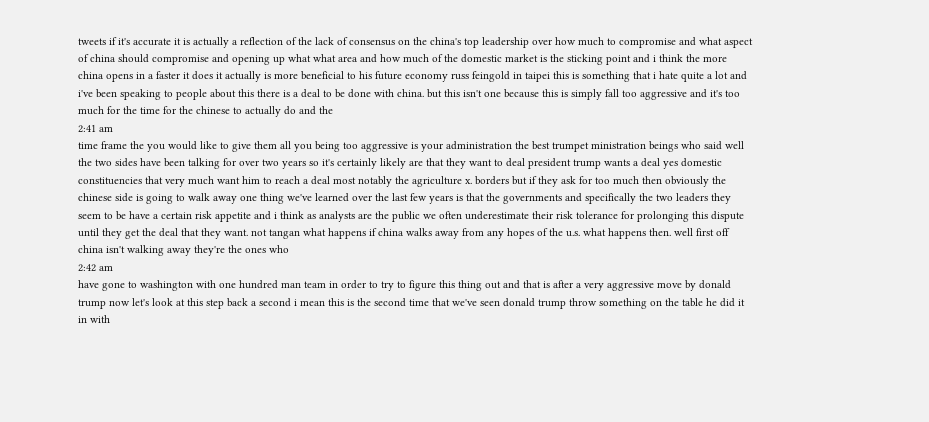tweets if it's accurate it is actually a reflection of the lack of consensus on the china's top leadership over how much to compromise and what aspect of china should compromise and opening up what what area and how much of the domestic market is the sticking point and i think the more china opens in a faster it does it actually is more beneficial to his future economy russ feingold in taipei this is something that i hate quite a lot and i've been speaking to people about this there is a deal to be done with china. but this isn't one because this is simply fall too aggressive and it's too much for the time for the chinese to actually do and the
2:41 am
time frame the you would like to give them all you being too aggressive is your administration the best trumpet ministration beings who said well the two sides have been talking for over two years so it's certainly likely are that they want to deal president trump wants a deal yes domestic constituencies that very much want him to reach a deal most notably the agriculture x. borders but if they ask for too much then obviously the chinese side is going to walk away one thing we've learned over the last few years is that the governments and specifically the two leaders they seem to be have a certain risk appetite and i think as analysts are the public we often underestimate their risk tolerance for prolonging this dispute until they get the deal that they want. not tangan what happens if china walks away from any hopes of the u.s. what happens then. well first off china isn't walking away they're the ones who
2:42 am
have gone to washington with one hundred man team in order to try to figure this thing out and that is after a very aggressive move by donald trump now let's look at this step back a second i mean this is the second time that we've seen donald trump throw something on the table he did it in with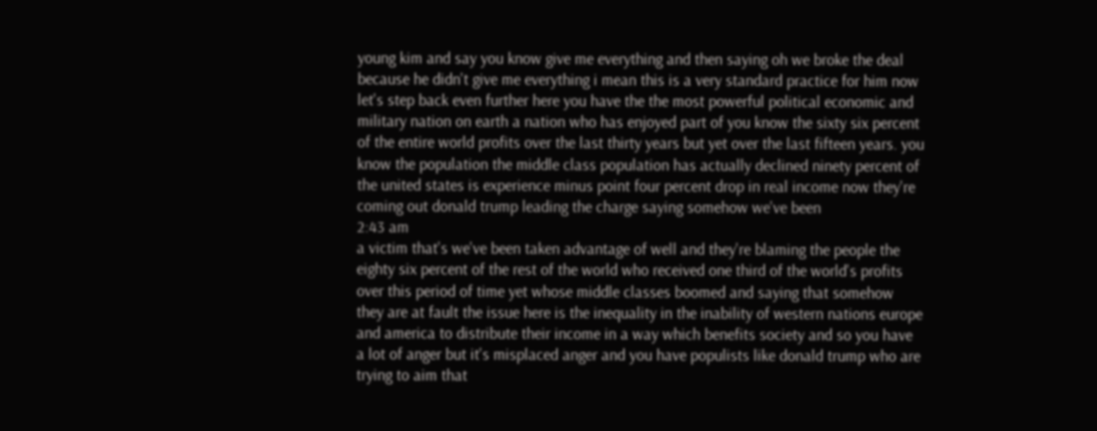young kim and say you know give me everything and then saying oh we broke the deal because he didn't give me everything i mean this is a very standard practice for him now let's step back even further here you have the the most powerful political economic and military nation on earth a nation who has enjoyed part of you know the sixty six percent of the entire world profits over the last thirty years but yet over the last fifteen years. you know the population the middle class population has actually declined ninety percent of the united states is experience minus point four percent drop in real income now they're coming out donald trump leading the charge saying somehow we've been
2:43 am
a victim that's we've been taken advantage of well and they're blaming the people the eighty six percent of the rest of the world who received one third of the world's profits over this period of time yet whose middle classes boomed and saying that somehow they are at fault the issue here is the inequality in the inability of western nations europe and america to distribute their income in a way which benefits society and so you have a lot of anger but it's misplaced anger and you have populists like donald trump who are trying to aim that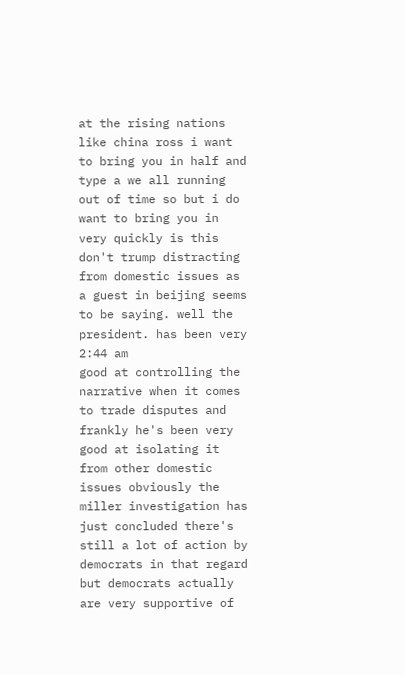at the rising nations like china ross i want to bring you in half and type a we all running out of time so but i do want to bring you in very quickly is this don't trump distracting from domestic issues as a guest in beijing seems to be saying. well the president. has been very
2:44 am
good at controlling the narrative when it comes to trade disputes and frankly he's been very good at isolating it from other domestic issues obviously the miller investigation has just concluded there's still a lot of action by democrats in that regard but democrats actually are very supportive of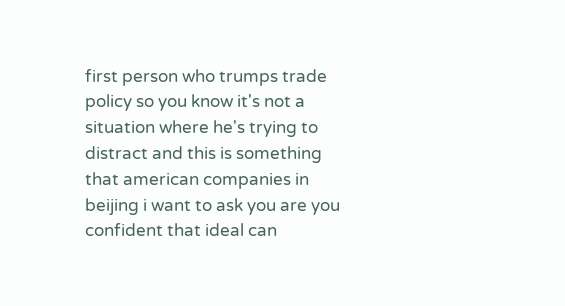first person who trumps trade policy so you know it's not a situation where he's trying to distract and this is something that american companies in beijing i want to ask you are you confident that ideal can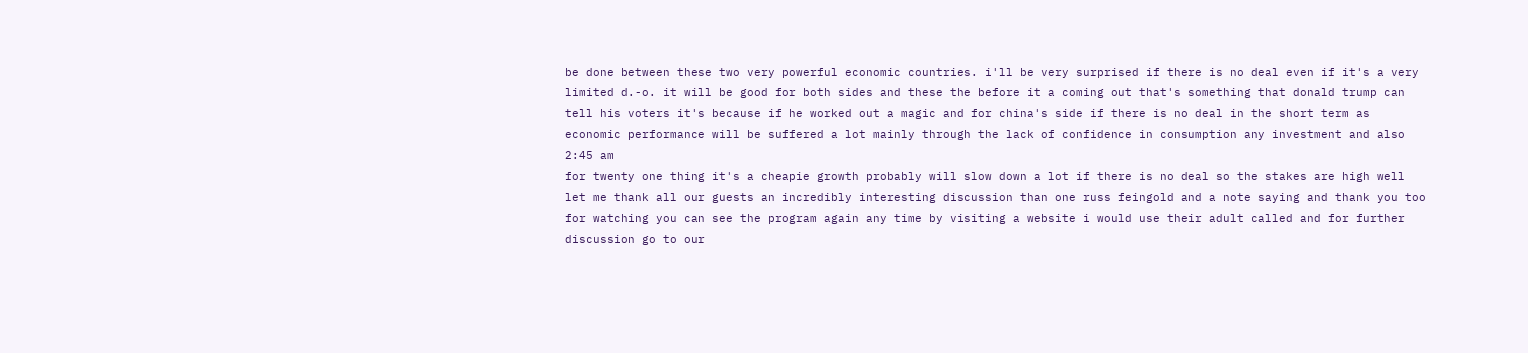be done between these two very powerful economic countries. i'll be very surprised if there is no deal even if it's a very limited d.-o. it will be good for both sides and these the before it a coming out that's something that donald trump can tell his voters it's because if he worked out a magic and for china's side if there is no deal in the short term as economic performance will be suffered a lot mainly through the lack of confidence in consumption any investment and also
2:45 am
for twenty one thing it's a cheapie growth probably will slow down a lot if there is no deal so the stakes are high well let me thank all our guests an incredibly interesting discussion than one russ feingold and a note saying and thank you too for watching you can see the program again any time by visiting a website i would use their adult called and for further discussion go to our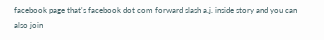facebook page that's facebook dot com forward slash a.j. inside story and you can also join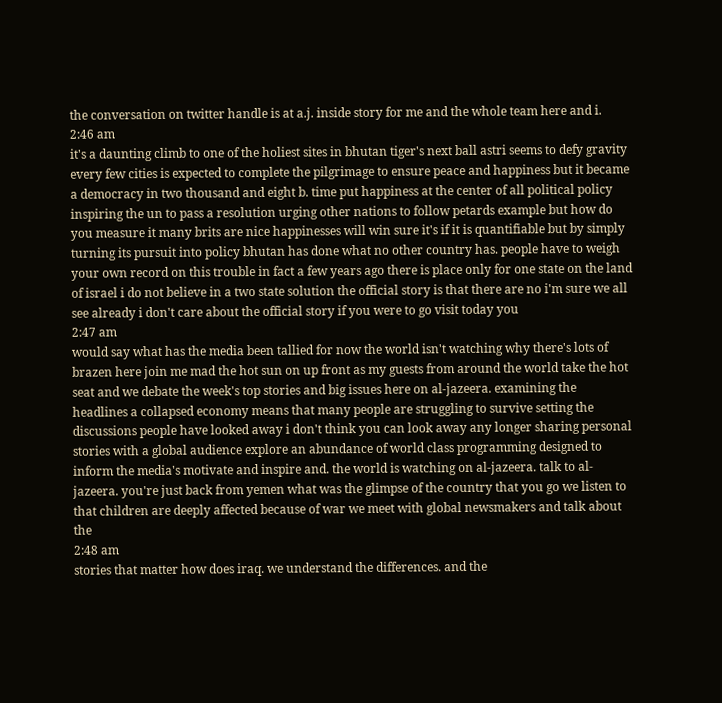the conversation on twitter handle is at a.j. inside story for me and the whole team here and i.
2:46 am
it's a daunting climb to one of the holiest sites in bhutan tiger's next ball astri seems to defy gravity every few cities is expected to complete the pilgrimage to ensure peace and happiness but it became a democracy in two thousand and eight b. time put happiness at the center of all political policy inspiring the un to pass a resolution urging other nations to follow petards example but how do you measure it many brits are nice happinesses will win sure it's if it is quantifiable but by simply turning its pursuit into policy bhutan has done what no other country has. people have to weigh your own record on this trouble in fact a few years ago there is place only for one state on the land of israel i do not believe in a two state solution the official story is that there are no i'm sure we all see already i don't care about the official story if you were to go visit today you
2:47 am
would say what has the media been tallied for now the world isn't watching why there's lots of brazen here join me mad the hot sun on up front as my guests from around the world take the hot seat and we debate the week's top stories and big issues here on al-jazeera. examining the headlines a collapsed economy means that many people are struggling to survive setting the discussions people have looked away i don't think you can look away any longer sharing personal stories with a global audience explore an abundance of world class programming designed to inform the media's motivate and inspire and. the world is watching on al-jazeera. talk to al-jazeera. you're just back from yemen what was the glimpse of the country that you go we listen to that children are deeply affected because of war we meet with global newsmakers and talk about the
2:48 am
stories that matter how does iraq. we understand the differences. and the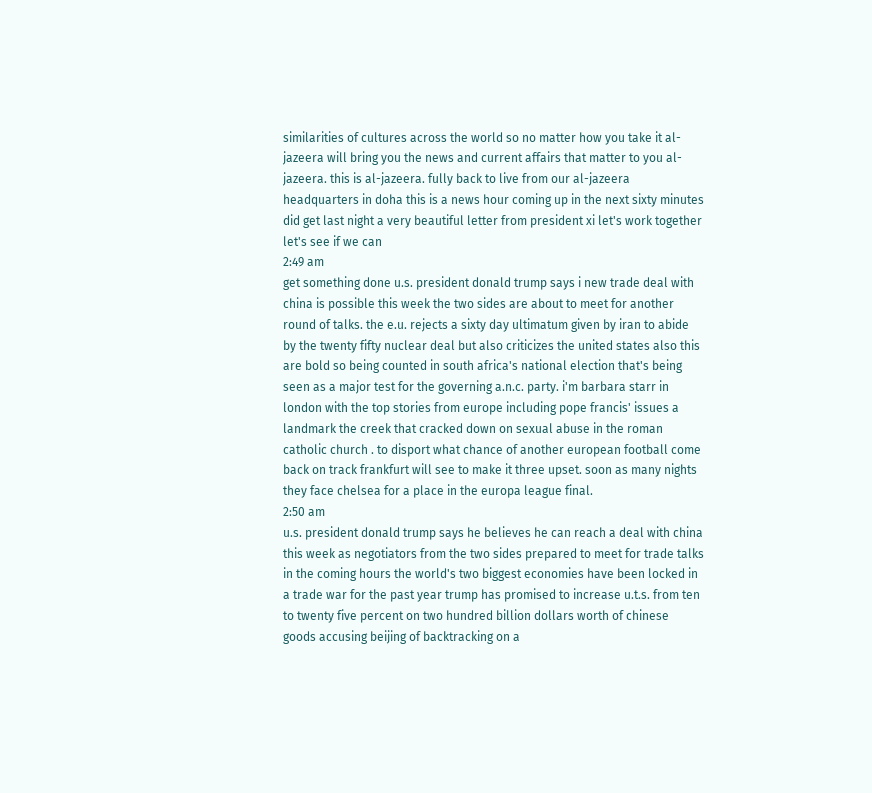similarities of cultures across the world so no matter how you take it al-jazeera will bring you the news and current affairs that matter to you al-jazeera. this is al-jazeera. fully back to live from our al-jazeera headquarters in doha this is a news hour coming up in the next sixty minutes did get last night a very beautiful letter from president xi let's work together let's see if we can
2:49 am
get something done u.s. president donald trump says i new trade deal with china is possible this week the two sides are about to meet for another round of talks. the e.u. rejects a sixty day ultimatum given by iran to abide by the twenty fifty nuclear deal but also criticizes the united states also this are bold so being counted in south africa's national election that's being seen as a major test for the governing a.n.c. party. i'm barbara starr in london with the top stories from europe including pope francis' issues a landmark the creek that cracked down on sexual abuse in the roman catholic church . to disport what chance of another european football come back on track frankfurt will see to make it three upset. soon as many nights they face chelsea for a place in the europa league final.
2:50 am
u.s. president donald trump says he believes he can reach a deal with china this week as negotiators from the two sides prepared to meet for trade talks in the coming hours the world's two biggest economies have been locked in a trade war for the past year trump has promised to increase u.t.s. from ten to twenty five percent on two hundred billion dollars worth of chinese goods accusing beijing of backtracking on a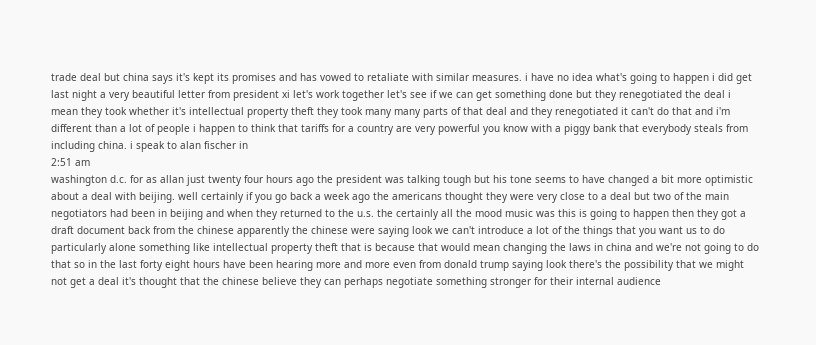trade deal but china says it's kept its promises and has vowed to retaliate with similar measures. i have no idea what's going to happen i did get last night a very beautiful letter from president xi let's work together let's see if we can get something done but they renegotiated the deal i mean they took whether it's intellectual property theft they took many many parts of that deal and they renegotiated it can't do that and i'm different than a lot of people i happen to think that tariffs for a country are very powerful you know with a piggy bank that everybody steals from including china. i speak to alan fischer in
2:51 am
washington d.c. for as allan just twenty four hours ago the president was talking tough but his tone seems to have changed a bit more optimistic about a deal with beijing. well certainly if you go back a week ago the americans thought they were very close to a deal but two of the main negotiators had been in beijing and when they returned to the u.s. the certainly all the mood music was this is going to happen then they got a draft document back from the chinese apparently the chinese were saying look we can't introduce a lot of the things that you want us to do particularly alone something like intellectual property theft that is because that would mean changing the laws in china and we're not going to do that so in the last forty eight hours have been hearing more and more even from donald trump saying look there's the possibility that we might not get a deal it's thought that the chinese believe they can perhaps negotiate something stronger for their internal audience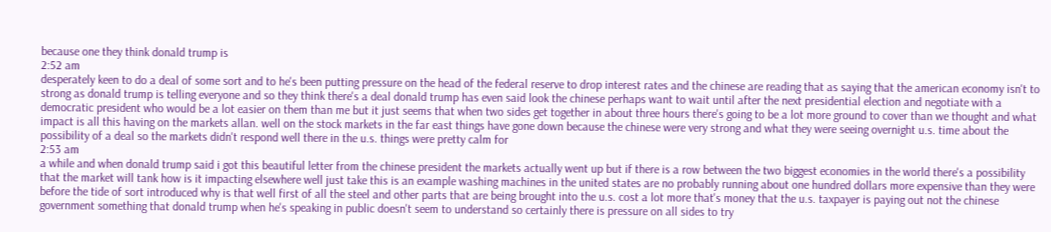because one they think donald trump is
2:52 am
desperately keen to do a deal of some sort and to he's been putting pressure on the head of the federal reserve to drop interest rates and the chinese are reading that as saying that the american economy isn't to strong as donald trump is telling everyone and so they think there's a deal donald trump has even said look the chinese perhaps want to wait until after the next presidential election and negotiate with a democratic president who would be a lot easier on them than me but it just seems that when two sides get together in about three hours there's going to be a lot more ground to cover than we thought and what impact is all this having on the markets allan. well on the stock markets in the far east things have gone down because the chinese were very strong and what they were seeing overnight u.s. time about the possibility of a deal so the markets didn't respond well there in the u.s. things were pretty calm for
2:53 am
a while and when donald trump said i got this beautiful letter from the chinese president the markets actually went up but if there is a row between the two biggest economies in the world there's a possibility that the market will tank how is it impacting elsewhere well just take this is an example washing machines in the united states are no probably running about one hundred dollars more expensive than they were before the tide of sort introduced why is that well first of all the steel and other parts that are being brought into the u.s. cost a lot more that's money that the u.s. taxpayer is paying out not the chinese government something that donald trump when he's speaking in public doesn't seem to understand so certainly there is pressure on all sides to try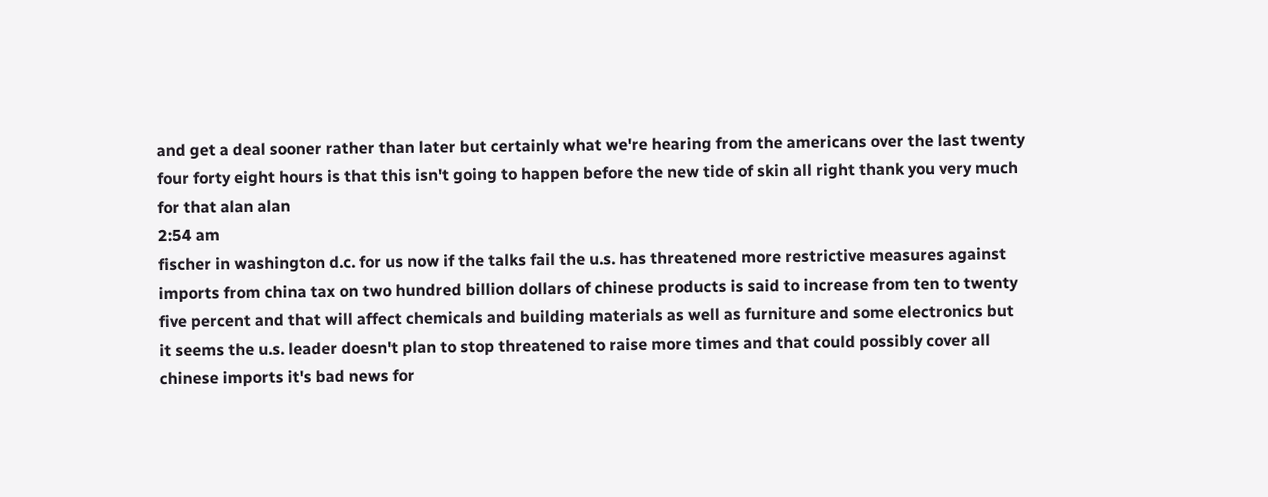and get a deal sooner rather than later but certainly what we're hearing from the americans over the last twenty four forty eight hours is that this isn't going to happen before the new tide of skin all right thank you very much for that alan alan
2:54 am
fischer in washington d.c. for us now if the talks fail the u.s. has threatened more restrictive measures against imports from china tax on two hundred billion dollars of chinese products is said to increase from ten to twenty five percent and that will affect chemicals and building materials as well as furniture and some electronics but it seems the u.s. leader doesn't plan to stop threatened to raise more times and that could possibly cover all chinese imports it's bad news for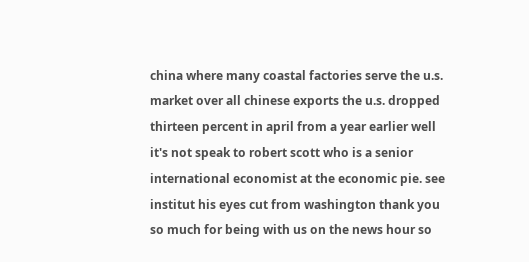china where many coastal factories serve the u.s. market over all chinese exports the u.s. dropped thirteen percent in april from a year earlier well it's not speak to robert scott who is a senior international economist at the economic pie. see institut his eyes cut from washington thank you so much for being with us on the news hour so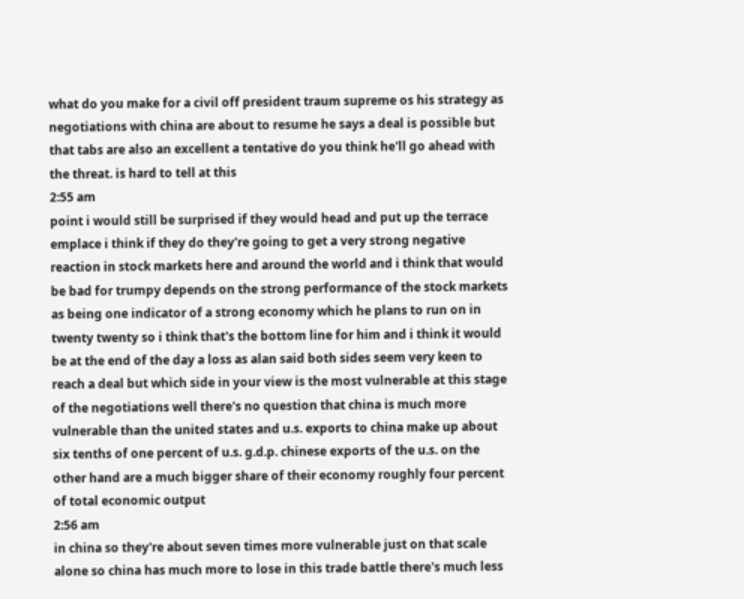what do you make for a civil off president traum supreme os his strategy as negotiations with china are about to resume he says a deal is possible but that tabs are also an excellent a tentative do you think he'll go ahead with the threat. is hard to tell at this
2:55 am
point i would still be surprised if they would head and put up the terrace emplace i think if they do they're going to get a very strong negative reaction in stock markets here and around the world and i think that would be bad for trumpy depends on the strong performance of the stock markets as being one indicator of a strong economy which he plans to run on in twenty twenty so i think that's the bottom line for him and i think it would be at the end of the day a loss as alan said both sides seem very keen to reach a deal but which side in your view is the most vulnerable at this stage of the negotiations well there's no question that china is much more vulnerable than the united states and u.s. exports to china make up about six tenths of one percent of u.s. g.d.p. chinese exports of the u.s. on the other hand are a much bigger share of their economy roughly four percent of total economic output
2:56 am
in china so they're about seven times more vulnerable just on that scale alone so china has much more to lose in this trade battle there's much less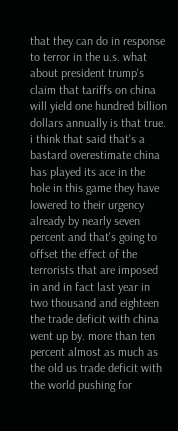that they can do in response to terror in the u.s. what about president trump's claim that tariffs on china will yield one hundred billion dollars annually is that true. i think that said that's a bastard overestimate china has played its ace in the hole in this game they have lowered to their urgency already by nearly seven percent and that's going to offset the effect of the terrorists that are imposed in and in fact last year in two thousand and eighteen the trade deficit with china went up by. more than ten percent almost as much as the old us trade deficit with the world pushing for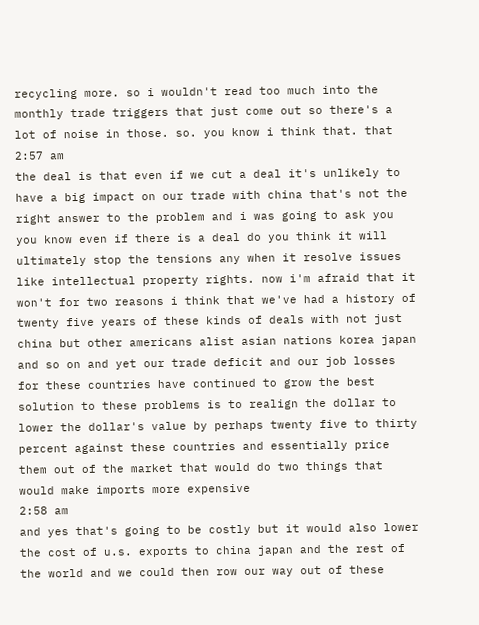recycling more. so i wouldn't read too much into the monthly trade triggers that just come out so there's a lot of noise in those. so. you know i think that. that
2:57 am
the deal is that even if we cut a deal it's unlikely to have a big impact on our trade with china that's not the right answer to the problem and i was going to ask you you know even if there is a deal do you think it will ultimately stop the tensions any when it resolve issues like intellectual property rights. now i'm afraid that it won't for two reasons i think that we've had a history of twenty five years of these kinds of deals with not just china but other americans alist asian nations korea japan and so on and yet our trade deficit and our job losses for these countries have continued to grow the best solution to these problems is to realign the dollar to lower the dollar's value by perhaps twenty five to thirty percent against these countries and essentially price them out of the market that would do two things that would make imports more expensive
2:58 am
and yes that's going to be costly but it would also lower the cost of u.s. exports to china japan and the rest of the world and we could then row our way out of these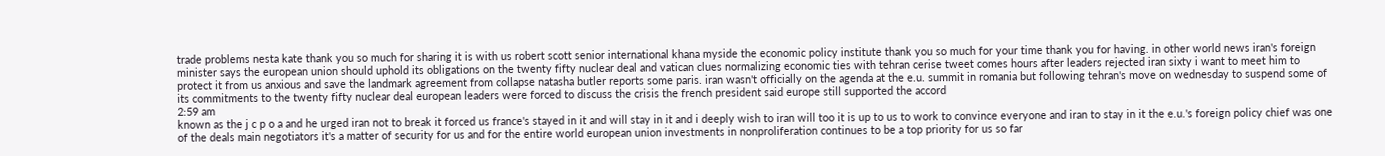trade problems nesta kate thank you so much for sharing it is with us robert scott senior international khana myside the economic policy institute thank you so much for your time thank you for having. in other world news iran's foreign minister says the european union should uphold its obligations on the twenty fifty nuclear deal and vatican clues normalizing economic ties with tehran cerise tweet comes hours after leaders rejected iran sixty i want to meet him to protect it from us anxious and save the landmark agreement from collapse natasha butler reports some paris. iran wasn't officially on the agenda at the e.u. summit in romania but following tehran's move on wednesday to suspend some of its commitments to the twenty fifty nuclear deal european leaders were forced to discuss the crisis the french president said europe still supported the accord
2:59 am
known as the j c p o a and he urged iran not to break it forced us france's stayed in it and will stay in it and i deeply wish to iran will too it is up to us to work to convince everyone and iran to stay in it the e.u.'s foreign policy chief was one of the deals main negotiators it's a matter of security for us and for the entire world european union investments in nonproliferation continues to be a top priority for us so far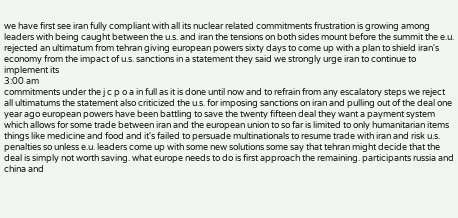we have first see iran fully compliant with all its nuclear related commitments frustration is growing among leaders with being caught between the u.s. and iran the tensions on both sides mount before the summit the e.u. rejected an ultimatum from tehran giving european powers sixty days to come up with a plan to shield iran's economy from the impact of u.s. sanctions in a statement they said we strongly urge iran to continue to implement its
3:00 am
commitments under the j c p o a in full as it is done until now and to refrain from any escalatory steps we reject all ultimatums the statement also criticized the u.s. for imposing sanctions on iran and pulling out of the deal one year ago european powers have been battling to save the twenty fifteen deal they want a payment system which allows for some trade between iran and the european union to so far is limited to only humanitarian items things like medicine and food and it's failed to persuade multinationals to resume trade with iran and risk u.s. penalties so unless e.u. leaders come up with some new solutions some say that tehran might decide that the deal is simply not worth saving. what europe needs to do is first approach the remaining. participants russia and china and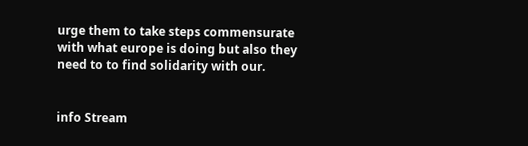urge them to take steps commensurate with what europe is doing but also they need to to find solidarity with our.


info Stream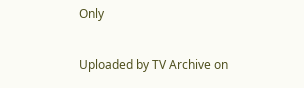Only

Uploaded by TV Archive on